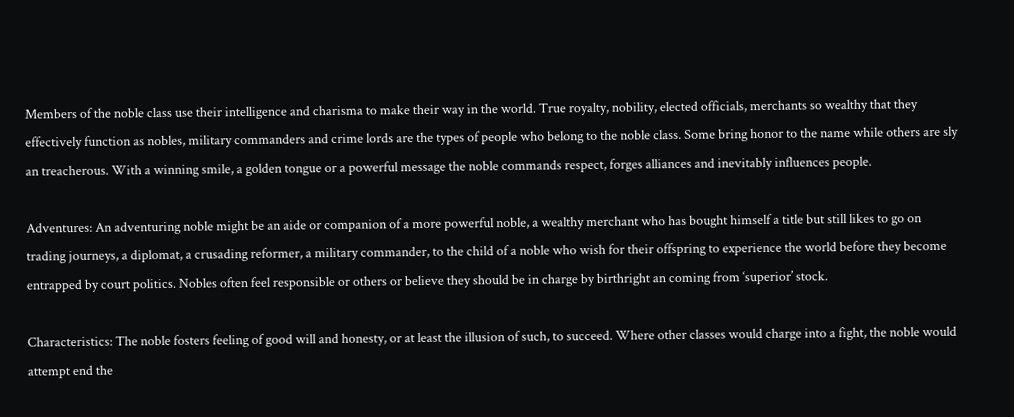Members of the noble class use their intelligence and charisma to make their way in the world. True royalty, nobility, elected officials, merchants so wealthy that they effectively function as nobles, military commanders and crime lords are the types of people who belong to the noble class. Some bring honor to the name while others are sly an treacherous. With a winning smile, a golden tongue or a powerful message the noble commands respect, forges alliances and inevitably influences people.

Adventures: An adventuring noble might be an aide or companion of a more powerful noble, a wealthy merchant who has bought himself a title but still likes to go on trading journeys, a diplomat, a crusading reformer, a military commander, to the child of a noble who wish for their offspring to experience the world before they become entrapped by court politics. Nobles often feel responsible or others or believe they should be in charge by birthright an coming from ‘superior’ stock.

Characteristics: The noble fosters feeling of good will and honesty, or at least the illusion of such, to succeed. Where other classes would charge into a fight, the noble would attempt end the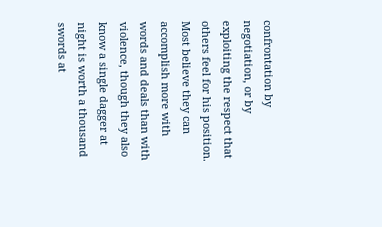confrontation by negotiation, or by exploiting the respect that others feel for his position. Most believe they can accomplish more with words and deals than with violence, though they also know a single dagger at night is worth a thousand swords at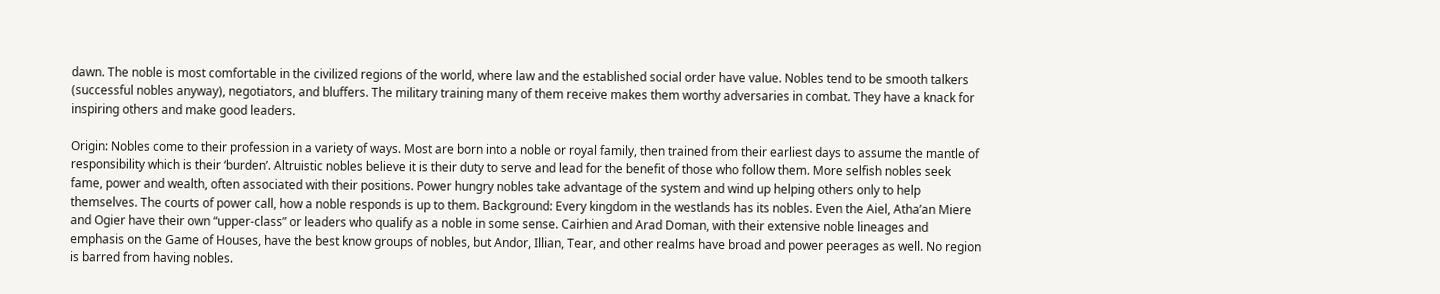dawn. The noble is most comfortable in the civilized regions of the world, where law and the established social order have value. Nobles tend to be smooth talkers (successful nobles anyway), negotiators, and bluffers. The military training many of them receive makes them worthy adversaries in combat. They have a knack for inspiring others and make good leaders.

Origin: Nobles come to their profession in a variety of ways. Most are born into a noble or royal family, then trained from their earliest days to assume the mantle of responsibility which is their ‘burden’. Altruistic nobles believe it is their duty to serve and lead for the benefit of those who follow them. More selfish nobles seek fame, power and wealth, often associated with their positions. Power hungry nobles take advantage of the system and wind up helping others only to help themselves. The courts of power call, how a noble responds is up to them. Background: Every kingdom in the westlands has its nobles. Even the Aiel, Atha’an Miere and Ogier have their own “upper-class” or leaders who qualify as a noble in some sense. Cairhien and Arad Doman, with their extensive noble lineages and emphasis on the Game of Houses, have the best know groups of nobles, but Andor, Illian, Tear, and other realms have broad and power peerages as well. No region is barred from having nobles.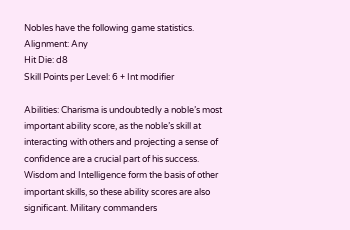Nobles have the following game statistics.
Alignment: Any
Hit Die: d8
Skill Points per Level: 6 + Int modifier

Abilities: Charisma is undoubtedly a noble’s most important ability score, as the noble’s skill at interacting with others and projecting a sense of confidence are a crucial part of his success. Wisdom and Intelligence form the basis of other important skills, so these ability scores are also significant. Military commanders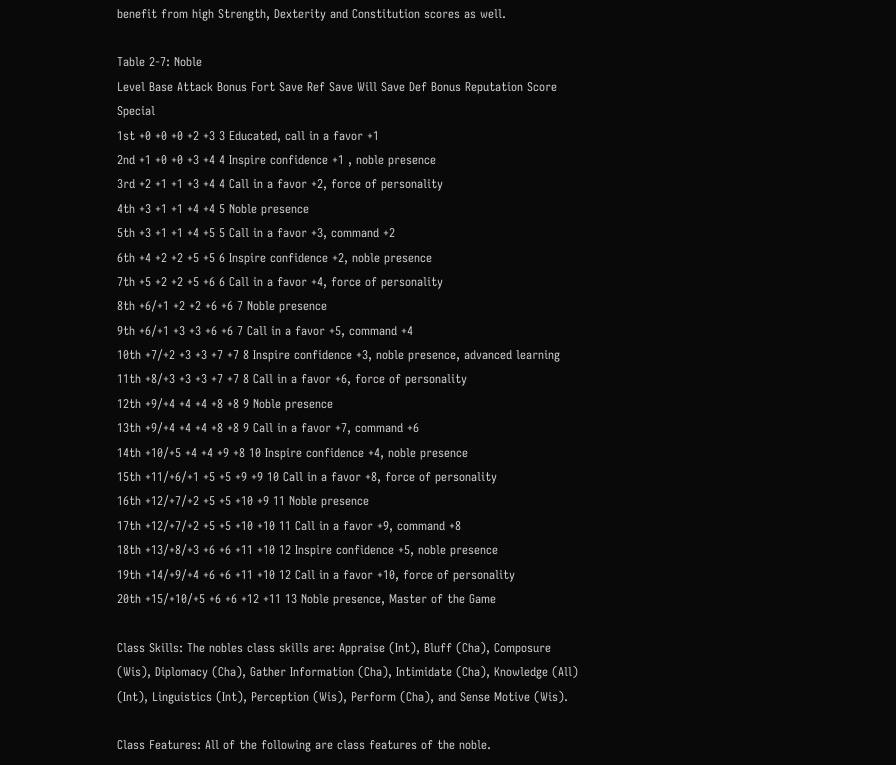benefit from high Strength, Dexterity and Constitution scores as well.

Table 2-7: Noble
Level Base Attack Bonus Fort Save Ref Save Will Save Def Bonus Reputation Score Special
1st +0 +0 +0 +2 +3 3 Educated, call in a favor +1
2nd +1 +0 +0 +3 +4 4 Inspire confidence +1 , noble presence
3rd +2 +1 +1 +3 +4 4 Call in a favor +2, force of personality
4th +3 +1 +1 +4 +4 5 Noble presence
5th +3 +1 +1 +4 +5 5 Call in a favor +3, command +2
6th +4 +2 +2 +5 +5 6 Inspire confidence +2, noble presence
7th +5 +2 +2 +5 +6 6 Call in a favor +4, force of personality
8th +6/+1 +2 +2 +6 +6 7 Noble presence
9th +6/+1 +3 +3 +6 +6 7 Call in a favor +5, command +4
10th +7/+2 +3 +3 +7 +7 8 Inspire confidence +3, noble presence, advanced learning
11th +8/+3 +3 +3 +7 +7 8 Call in a favor +6, force of personality
12th +9/+4 +4 +4 +8 +8 9 Noble presence
13th +9/+4 +4 +4 +8 +8 9 Call in a favor +7, command +6
14th +10/+5 +4 +4 +9 +8 10 Inspire confidence +4, noble presence
15th +11/+6/+1 +5 +5 +9 +9 10 Call in a favor +8, force of personality
16th +12/+7/+2 +5 +5 +10 +9 11 Noble presence
17th +12/+7/+2 +5 +5 +10 +10 11 Call in a favor +9, command +8
18th +13/+8/+3 +6 +6 +11 +10 12 Inspire confidence +5, noble presence
19th +14/+9/+4 +6 +6 +11 +10 12 Call in a favor +10, force of personality
20th +15/+10/+5 +6 +6 +12 +11 13 Noble presence, Master of the Game

Class Skills: The nobles class skills are: Appraise (Int), Bluff (Cha), Composure (Wis), Diplomacy (Cha), Gather Information (Cha), Intimidate (Cha), Knowledge (All) (Int), Linguistics (Int), Perception (Wis), Perform (Cha), and Sense Motive (Wis).

Class Features: All of the following are class features of the noble.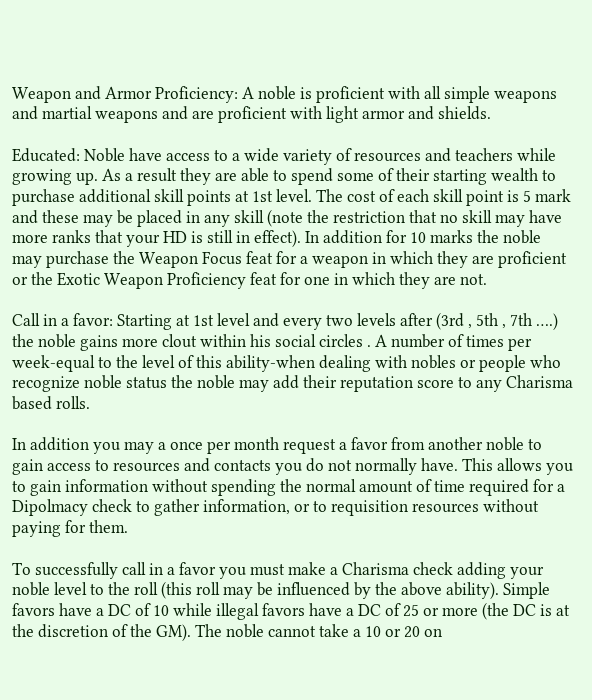Weapon and Armor Proficiency: A noble is proficient with all simple weapons and martial weapons and are proficient with light armor and shields.

Educated: Noble have access to a wide variety of resources and teachers while growing up. As a result they are able to spend some of their starting wealth to purchase additional skill points at 1st level. The cost of each skill point is 5 mark and these may be placed in any skill (note the restriction that no skill may have more ranks that your HD is still in effect). In addition for 10 marks the noble may purchase the Weapon Focus feat for a weapon in which they are proficient or the Exotic Weapon Proficiency feat for one in which they are not.

Call in a favor: Starting at 1st level and every two levels after (3rd , 5th , 7th ….) the noble gains more clout within his social circles . A number of times per week-equal to the level of this ability-when dealing with nobles or people who recognize noble status the noble may add their reputation score to any Charisma based rolls.

In addition you may a once per month request a favor from another noble to gain access to resources and contacts you do not normally have. This allows you to gain information without spending the normal amount of time required for a Dipolmacy check to gather information, or to requisition resources without paying for them.

To successfully call in a favor you must make a Charisma check adding your noble level to the roll (this roll may be influenced by the above ability). Simple favors have a DC of 10 while illegal favors have a DC of 25 or more (the DC is at the discretion of the GM). The noble cannot take a 10 or 20 on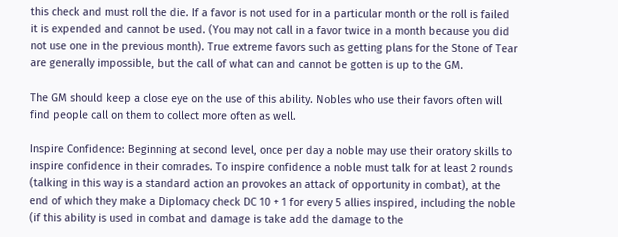this check and must roll the die. If a favor is not used for in a particular month or the roll is failed it is expended and cannot be used. (You may not call in a favor twice in a month because you did not use one in the previous month). True extreme favors such as getting plans for the Stone of Tear are generally impossible, but the call of what can and cannot be gotten is up to the GM.

The GM should keep a close eye on the use of this ability. Nobles who use their favors often will find people call on them to collect more often as well.

Inspire Confidence: Beginning at second level, once per day a noble may use their oratory skills to inspire confidence in their comrades. To inspire confidence a noble must talk for at least 2 rounds (talking in this way is a standard action an provokes an attack of opportunity in combat), at the end of which they make a Diplomacy check DC 10 + 1 for every 5 allies inspired, including the noble (if this ability is used in combat and damage is take add the damage to the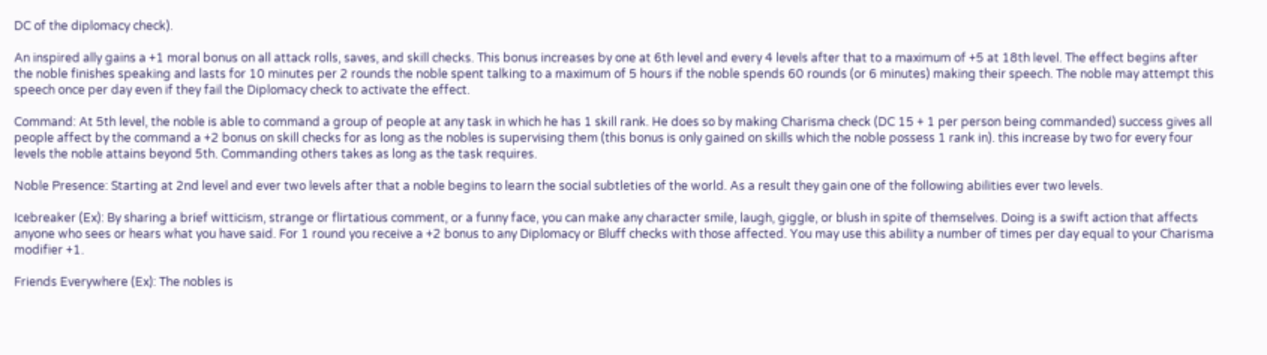DC of the diplomacy check).

An inspired ally gains a +1 moral bonus on all attack rolls, saves, and skill checks. This bonus increases by one at 6th level and every 4 levels after that to a maximum of +5 at 18th level. The effect begins after the noble finishes speaking and lasts for 10 minutes per 2 rounds the noble spent talking to a maximum of 5 hours if the noble spends 60 rounds (or 6 minutes) making their speech. The noble may attempt this speech once per day even if they fail the Diplomacy check to activate the effect.

Command: At 5th level, the noble is able to command a group of people at any task in which he has 1 skill rank. He does so by making Charisma check (DC 15 + 1 per person being commanded) success gives all people affect by the command a +2 bonus on skill checks for as long as the nobles is supervising them (this bonus is only gained on skills which the noble possess 1 rank in). this increase by two for every four levels the noble attains beyond 5th. Commanding others takes as long as the task requires.

Noble Presence: Starting at 2nd level and ever two levels after that a noble begins to learn the social subtleties of the world. As a result they gain one of the following abilities ever two levels.

Icebreaker (Ex): By sharing a brief witticism, strange or flirtatious comment, or a funny face, you can make any character smile, laugh, giggle, or blush in spite of themselves. Doing is a swift action that affects anyone who sees or hears what you have said. For 1 round you receive a +2 bonus to any Diplomacy or Bluff checks with those affected. You may use this ability a number of times per day equal to your Charisma modifier +1.

Friends Everywhere (Ex): The nobles is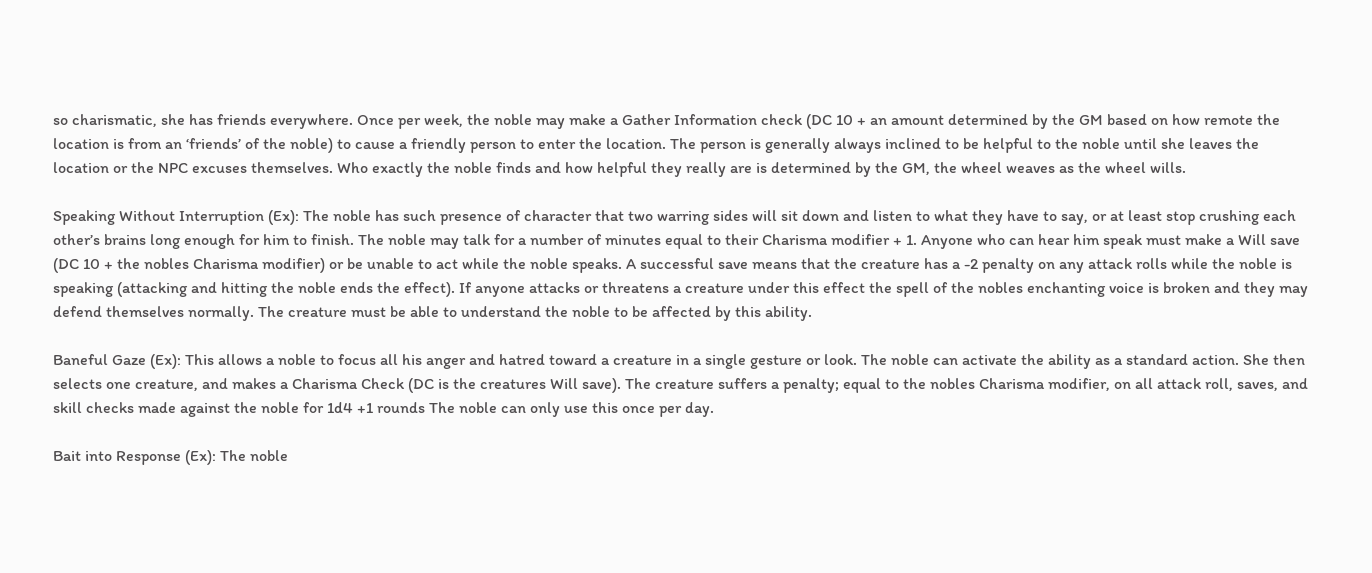so charismatic, she has friends everywhere. Once per week, the noble may make a Gather Information check (DC 10 + an amount determined by the GM based on how remote the location is from an ‘friends’ of the noble) to cause a friendly person to enter the location. The person is generally always inclined to be helpful to the noble until she leaves the location or the NPC excuses themselves. Who exactly the noble finds and how helpful they really are is determined by the GM, the wheel weaves as the wheel wills.

Speaking Without Interruption (Ex): The noble has such presence of character that two warring sides will sit down and listen to what they have to say, or at least stop crushing each other’s brains long enough for him to finish. The noble may talk for a number of minutes equal to their Charisma modifier + 1. Anyone who can hear him speak must make a Will save (DC 10 + the nobles Charisma modifier) or be unable to act while the noble speaks. A successful save means that the creature has a -2 penalty on any attack rolls while the noble is speaking (attacking and hitting the noble ends the effect). If anyone attacks or threatens a creature under this effect the spell of the nobles enchanting voice is broken and they may defend themselves normally. The creature must be able to understand the noble to be affected by this ability.

Baneful Gaze (Ex): This allows a noble to focus all his anger and hatred toward a creature in a single gesture or look. The noble can activate the ability as a standard action. She then selects one creature, and makes a Charisma Check (DC is the creatures Will save). The creature suffers a penalty; equal to the nobles Charisma modifier, on all attack roll, saves, and skill checks made against the noble for 1d4 +1 rounds The noble can only use this once per day.

Bait into Response (Ex): The noble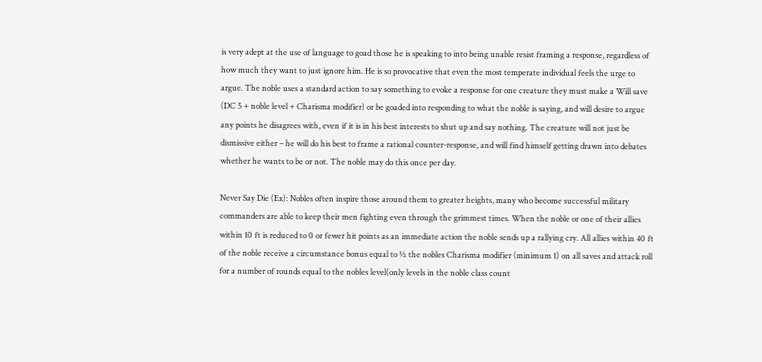is very adept at the use of language to goad those he is speaking to into being unable resist framing a response, regardless of how much they want to just ignore him. He is so provocative that even the most temperate individual feels the urge to argue. The noble uses a standard action to say something to evoke a response for one creature they must make a Will save (DC 5 + noble level + Charisma modifier) or be goaded into responding to what the noble is saying, and will desire to argue any points he disagrees with, even if it is in his best interests to shut up and say nothing. The creature will not just be dismissive either – he will do his best to frame a rational counter-response, and will find himself getting drawn into debates whether he wants to be or not. The noble may do this once per day.

Never Say Die (Ex): Nobles often inspire those around them to greater heights, many who become successful military commanders are able to keep their men fighting even through the grimmest times. When the noble or one of their allies within 10 ft is reduced to 0 or fewer hit points as an immediate action the noble sends up a rallying cry. All allies within 40 ft of the noble receive a circumstance bonus equal to ½ the nobles Charisma modifier (minimum 1) on all saves and attack roll for a number of rounds equal to the nobles level(only levels in the noble class count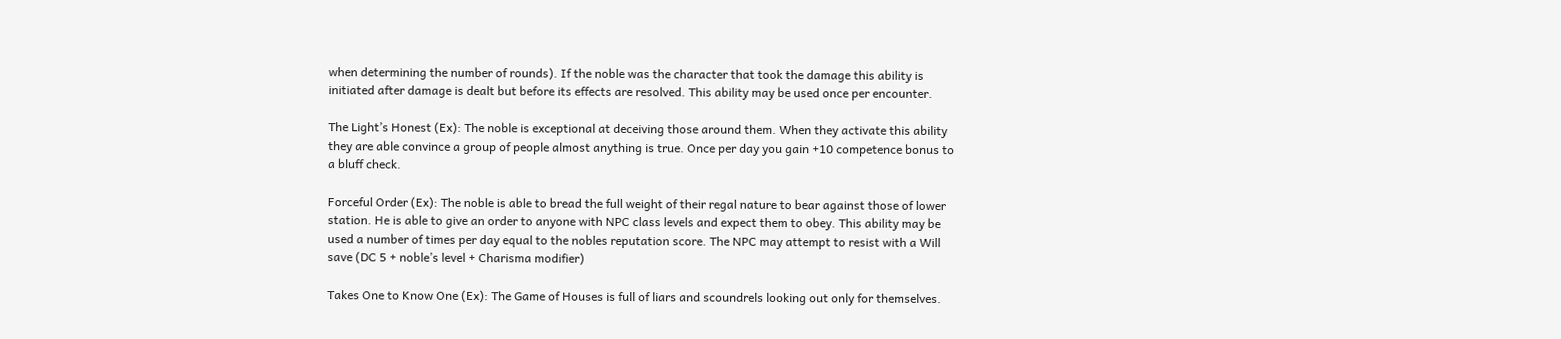when determining the number of rounds). If the noble was the character that took the damage this ability is initiated after damage is dealt but before its effects are resolved. This ability may be used once per encounter.

The Light’s Honest (Ex): The noble is exceptional at deceiving those around them. When they activate this ability they are able convince a group of people almost anything is true. Once per day you gain +10 competence bonus to a bluff check.

Forceful Order (Ex): The noble is able to bread the full weight of their regal nature to bear against those of lower station. He is able to give an order to anyone with NPC class levels and expect them to obey. This ability may be used a number of times per day equal to the nobles reputation score. The NPC may attempt to resist with a Will save (DC 5 + noble’s level + Charisma modifier)

Takes One to Know One (Ex): The Game of Houses is full of liars and scoundrels looking out only for themselves.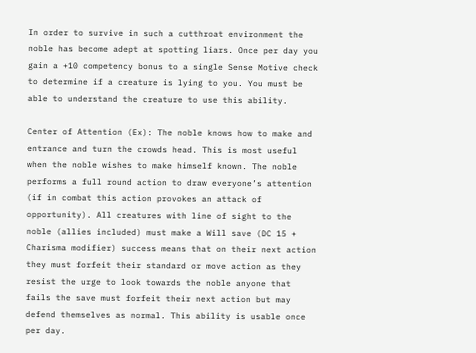In order to survive in such a cutthroat environment the noble has become adept at spotting liars. Once per day you gain a +10 competency bonus to a single Sense Motive check to determine if a creature is lying to you. You must be able to understand the creature to use this ability.

Center of Attention (Ex): The noble knows how to make and entrance and turn the crowds head. This is most useful when the noble wishes to make himself known. The noble performs a full round action to draw everyone’s attention (if in combat this action provokes an attack of opportunity). All creatures with line of sight to the noble (allies included) must make a Will save (DC 15 + Charisma modifier) success means that on their next action they must forfeit their standard or move action as they resist the urge to look towards the noble anyone that fails the save must forfeit their next action but may defend themselves as normal. This ability is usable once per day.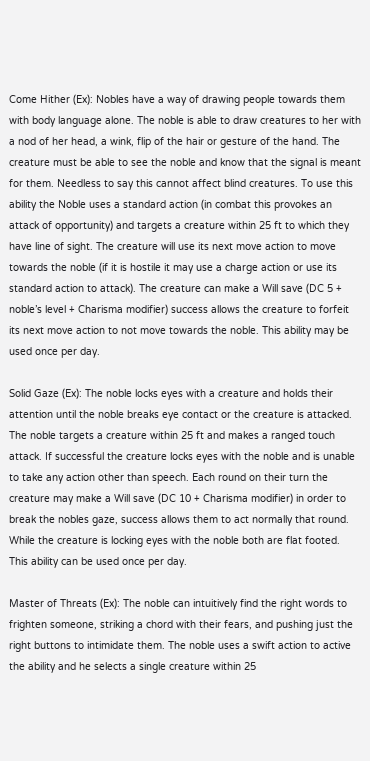Come Hither (Ex): Nobles have a way of drawing people towards them with body language alone. The noble is able to draw creatures to her with a nod of her head, a wink, flip of the hair or gesture of the hand. The creature must be able to see the noble and know that the signal is meant for them. Needless to say this cannot affect blind creatures. To use this ability the Noble uses a standard action (in combat this provokes an attack of opportunity) and targets a creature within 25 ft to which they have line of sight. The creature will use its next move action to move towards the noble (if it is hostile it may use a charge action or use its standard action to attack). The creature can make a Will save (DC 5 + noble’s level + Charisma modifier) success allows the creature to forfeit its next move action to not move towards the noble. This ability may be used once per day.

Solid Gaze (Ex): The noble locks eyes with a creature and holds their attention until the noble breaks eye contact or the creature is attacked. The noble targets a creature within 25 ft and makes a ranged touch attack. If successful the creature locks eyes with the noble and is unable to take any action other than speech. Each round on their turn the creature may make a Will save (DC 10 + Charisma modifier) in order to break the nobles gaze, success allows them to act normally that round. While the creature is locking eyes with the noble both are flat footed. This ability can be used once per day.

Master of Threats (Ex): The noble can intuitively find the right words to frighten someone, striking a chord with their fears, and pushing just the right buttons to intimidate them. The noble uses a swift action to active the ability and he selects a single creature within 25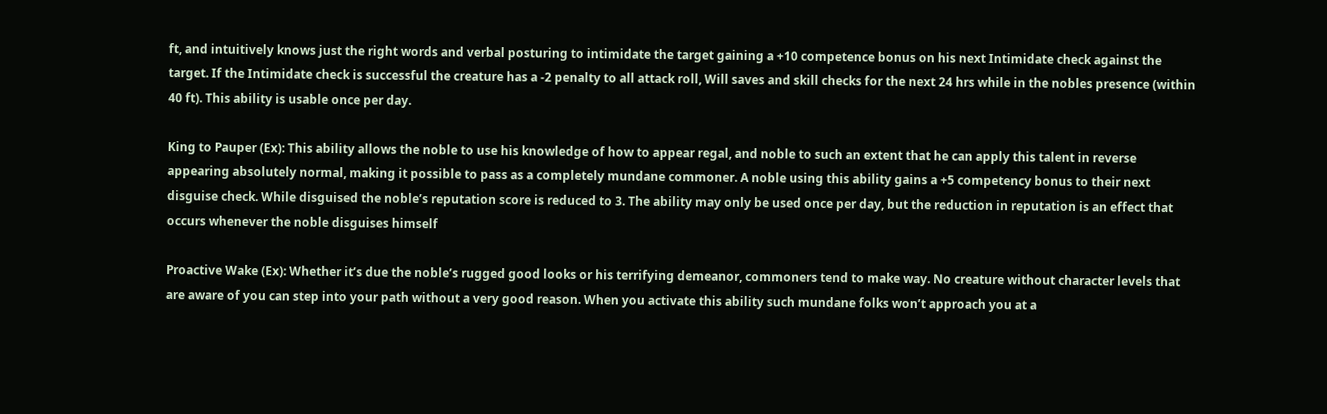ft, and intuitively knows just the right words and verbal posturing to intimidate the target gaining a +10 competence bonus on his next Intimidate check against the target. If the Intimidate check is successful the creature has a -2 penalty to all attack roll, Will saves and skill checks for the next 24 hrs while in the nobles presence (within 40 ft). This ability is usable once per day.

King to Pauper (Ex): This ability allows the noble to use his knowledge of how to appear regal, and noble to such an extent that he can apply this talent in reverse appearing absolutely normal, making it possible to pass as a completely mundane commoner. A noble using this ability gains a +5 competency bonus to their next disguise check. While disguised the noble’s reputation score is reduced to 3. The ability may only be used once per day, but the reduction in reputation is an effect that occurs whenever the noble disguises himself

Proactive Wake (Ex): Whether it’s due the noble’s rugged good looks or his terrifying demeanor, commoners tend to make way. No creature without character levels that are aware of you can step into your path without a very good reason. When you activate this ability such mundane folks won’t approach you at a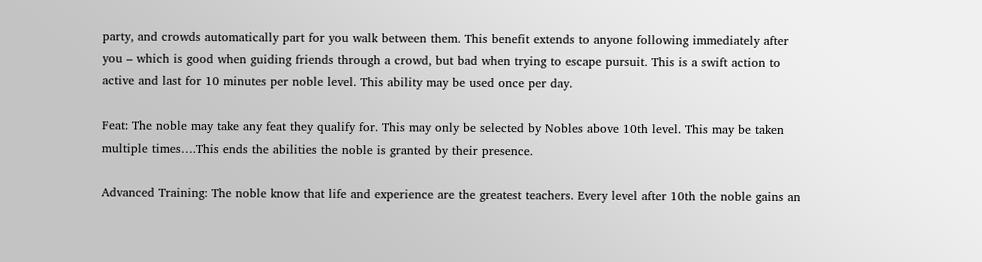party, and crowds automatically part for you walk between them. This benefit extends to anyone following immediately after you – which is good when guiding friends through a crowd, but bad when trying to escape pursuit. This is a swift action to active and last for 10 minutes per noble level. This ability may be used once per day.

Feat: The noble may take any feat they qualify for. This may only be selected by Nobles above 10th level. This may be taken multiple times….This ends the abilities the noble is granted by their presence.

Advanced Training: The noble know that life and experience are the greatest teachers. Every level after 10th the noble gains an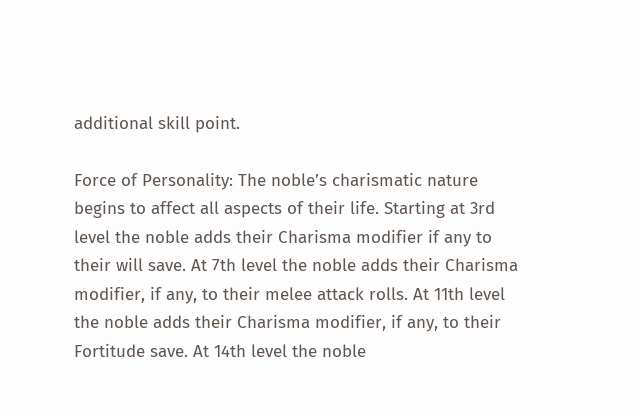additional skill point.

Force of Personality: The noble’s charismatic nature begins to affect all aspects of their life. Starting at 3rd level the noble adds their Charisma modifier if any to their will save. At 7th level the noble adds their Charisma modifier, if any, to their melee attack rolls. At 11th level the noble adds their Charisma modifier, if any, to their Fortitude save. At 14th level the noble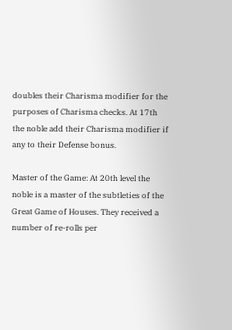doubles their Charisma modifier for the purposes of Charisma checks. At 17th the noble add their Charisma modifier if any to their Defense bonus.

Master of the Game: At 20th level the noble is a master of the subtleties of the Great Game of Houses. They received a number of re-rolls per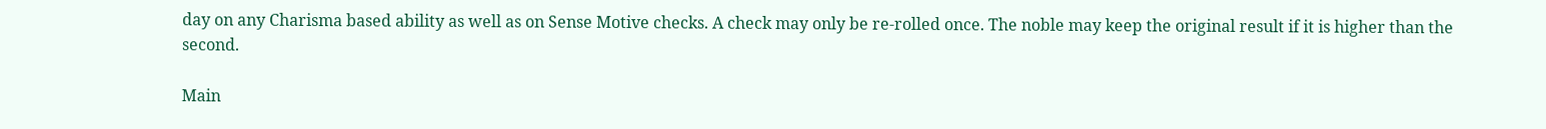day on any Charisma based ability as well as on Sense Motive checks. A check may only be re-rolled once. The noble may keep the original result if it is higher than the second.

Main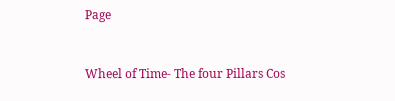Page


Wheel of Time- The four Pillars Cos